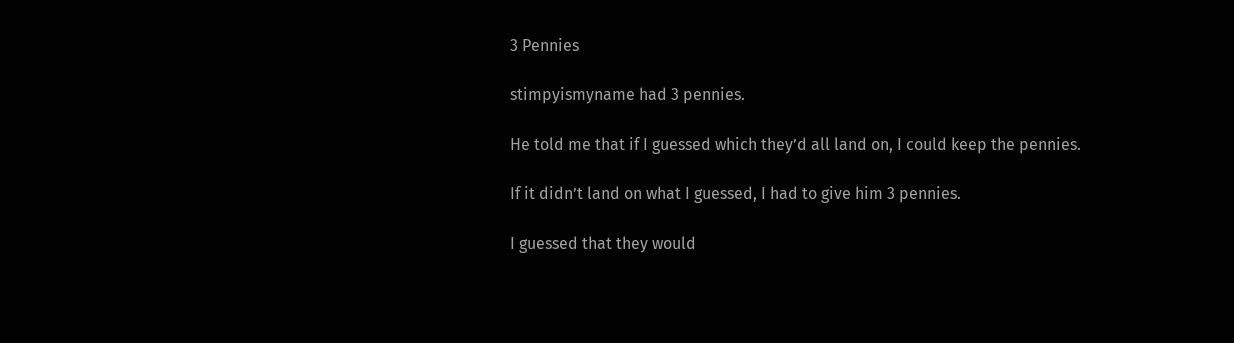3 Pennies

stimpyismyname had 3 pennies.

He told me that if I guessed which they’d all land on, I could keep the pennies.

If it didn’t land on what I guessed, I had to give him 3 pennies.

I guessed that they would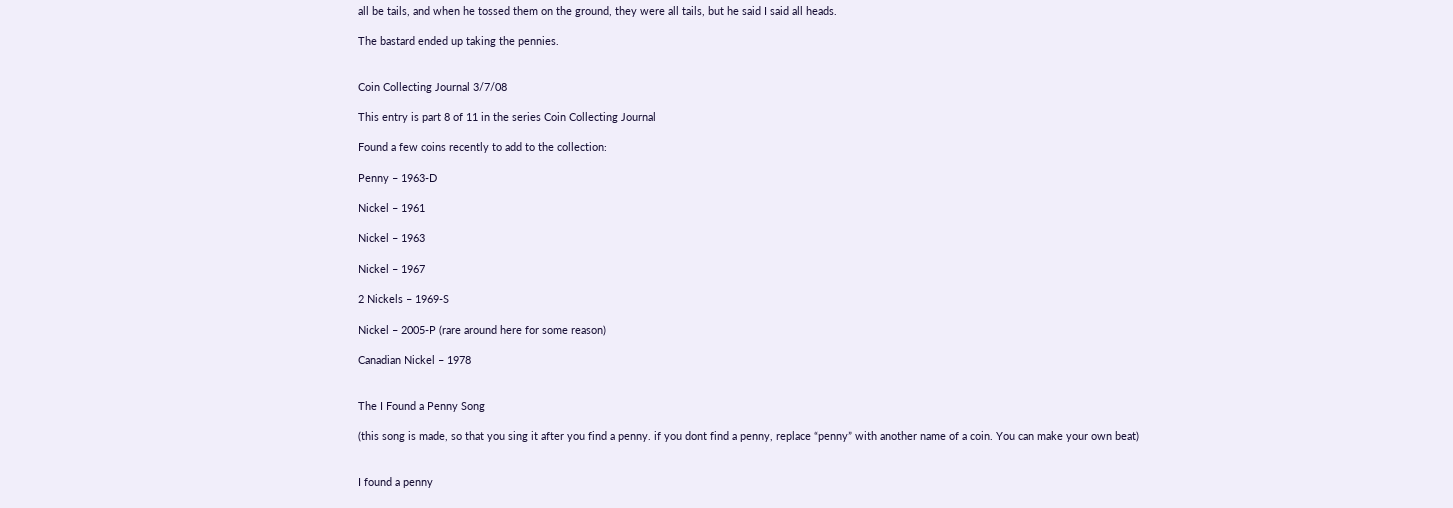all be tails, and when he tossed them on the ground, they were all tails, but he said I said all heads.

The bastard ended up taking the pennies.


Coin Collecting Journal 3/7/08

This entry is part 8 of 11 in the series Coin Collecting Journal

Found a few coins recently to add to the collection:

Penny – 1963-D

Nickel – 1961

Nickel – 1963

Nickel – 1967

2 Nickels – 1969-S

Nickel – 2005-P (rare around here for some reason)

Canadian Nickel – 1978


The I Found a Penny Song

(this song is made, so that you sing it after you find a penny. if you dont find a penny, replace “penny” with another name of a coin. You can make your own beat)


I found a penny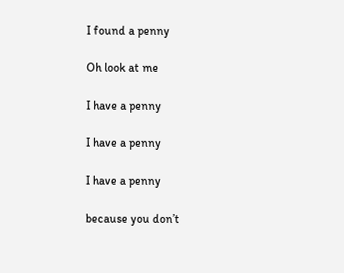I found a penny

Oh look at me

I have a penny

I have a penny

I have a penny

because you don’t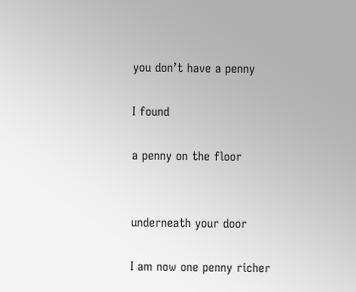you don’t have a penny

I found

a penny on the floor


underneath your door

I am now one penny richer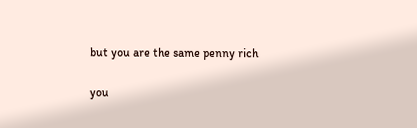but you are the same penny rich

you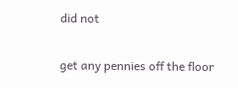did not

get any pennies off the floor